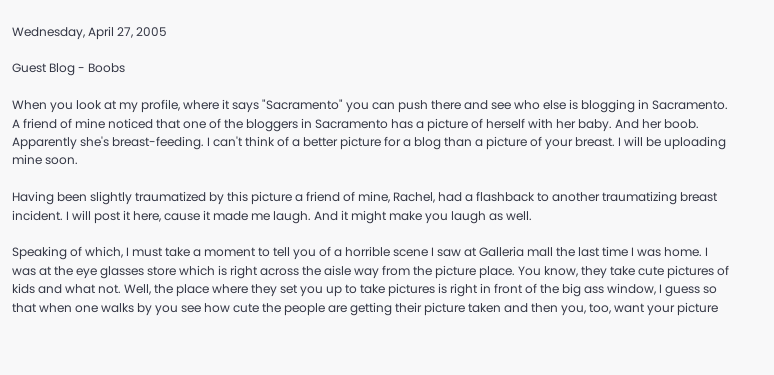Wednesday, April 27, 2005

Guest Blog - Boobs

When you look at my profile, where it says "Sacramento" you can push there and see who else is blogging in Sacramento. A friend of mine noticed that one of the bloggers in Sacramento has a picture of herself with her baby. And her boob. Apparently she's breast-feeding. I can't think of a better picture for a blog than a picture of your breast. I will be uploading mine soon.

Having been slightly traumatized by this picture a friend of mine, Rachel, had a flashback to another traumatizing breast incident. I will post it here, cause it made me laugh. And it might make you laugh as well.

Speaking of which, I must take a moment to tell you of a horrible scene I saw at Galleria mall the last time I was home. I was at the eye glasses store which is right across the aisle way from the picture place. You know, they take cute pictures of kids and what not. Well, the place where they set you up to take pictures is right in front of the big ass window, I guess so that when one walks by you see how cute the people are getting their picture taken and then you, too, want your picture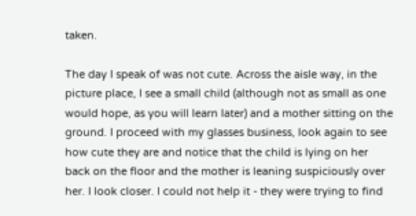taken.

The day I speak of was not cute. Across the aisle way, in the picture place, I see a small child (although not as small as one would hope, as you will learn later) and a mother sitting on the ground. I proceed with my glasses business, look again to see how cute they are and notice that the child is lying on her back on the floor and the mother is leaning suspiciously over her. I look closer. I could not help it - they were trying to find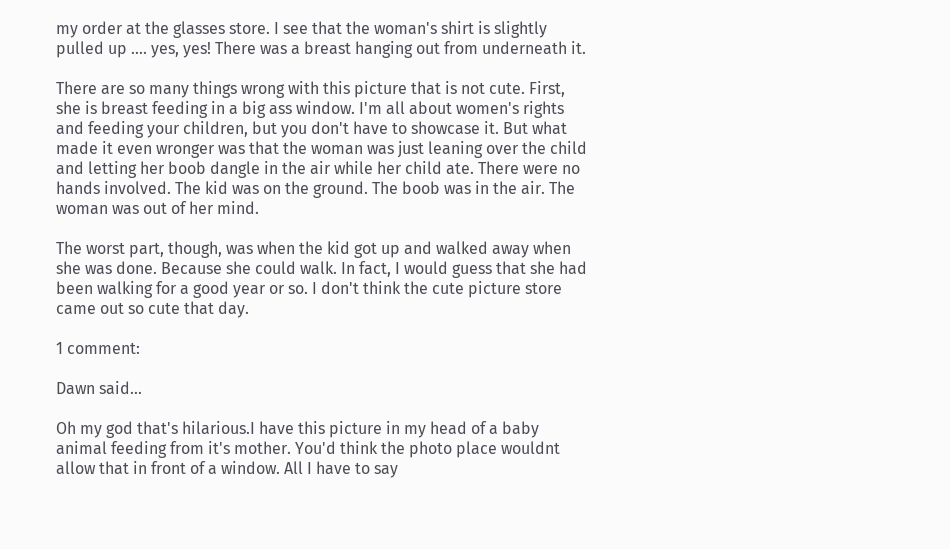my order at the glasses store. I see that the woman's shirt is slightly pulled up .... yes, yes! There was a breast hanging out from underneath it.

There are so many things wrong with this picture that is not cute. First, she is breast feeding in a big ass window. I'm all about women's rights and feeding your children, but you don't have to showcase it. But what made it even wronger was that the woman was just leaning over the child and letting her boob dangle in the air while her child ate. There were no hands involved. The kid was on the ground. The boob was in the air. The woman was out of her mind.

The worst part, though, was when the kid got up and walked away when she was done. Because she could walk. In fact, I would guess that she had been walking for a good year or so. I don't think the cute picture store came out so cute that day.

1 comment:

Dawn said...

Oh my god that's hilarious.I have this picture in my head of a baby animal feeding from it's mother. You'd think the photo place wouldnt allow that in front of a window. All I have to say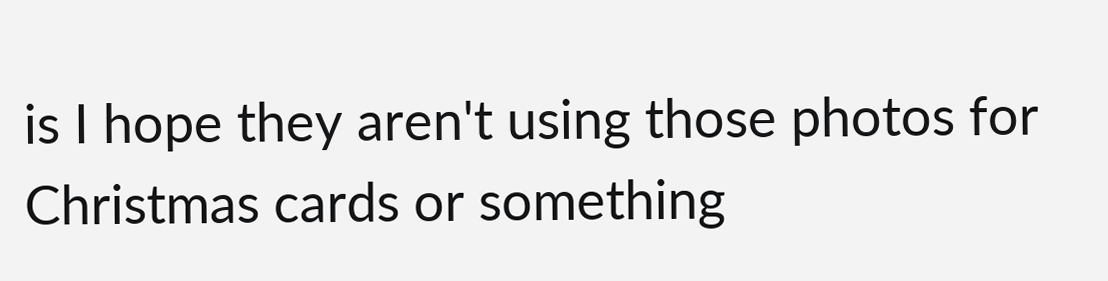is I hope they aren't using those photos for Christmas cards or something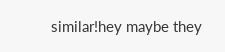similar!hey maybe they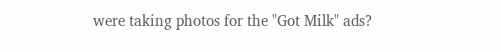were taking photos for the "Got Milk" ads?